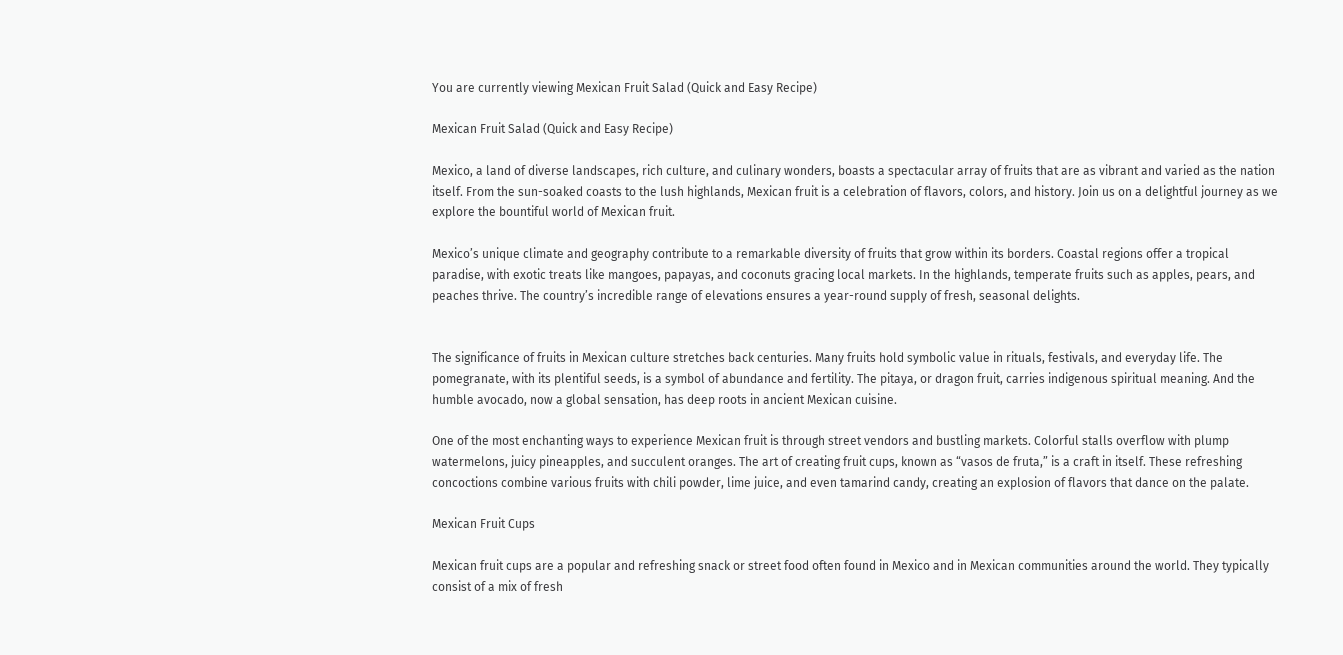You are currently viewing Mexican Fruit Salad (Quick and Easy Recipe)

Mexican Fruit Salad (Quick and Easy Recipe)

Mexico, a land of diverse landscapes, rich culture, and culinary wonders, boasts a spectacular array of fruits that are as vibrant and varied as the nation itself. From the sun-soaked coasts to the lush highlands, Mexican fruit is a celebration of flavors, colors, and history. Join us on a delightful journey as we explore the bountiful world of Mexican fruit.

Mexico’s unique climate and geography contribute to a remarkable diversity of fruits that grow within its borders. Coastal regions offer a tropical paradise, with exotic treats like mangoes, papayas, and coconuts gracing local markets. In the highlands, temperate fruits such as apples, pears, and peaches thrive. The country’s incredible range of elevations ensures a year-round supply of fresh, seasonal delights.


The significance of fruits in Mexican culture stretches back centuries. Many fruits hold symbolic value in rituals, festivals, and everyday life. The pomegranate, with its plentiful seeds, is a symbol of abundance and fertility. The pitaya, or dragon fruit, carries indigenous spiritual meaning. And the humble avocado, now a global sensation, has deep roots in ancient Mexican cuisine.

One of the most enchanting ways to experience Mexican fruit is through street vendors and bustling markets. Colorful stalls overflow with plump watermelons, juicy pineapples, and succulent oranges. The art of creating fruit cups, known as “vasos de fruta,” is a craft in itself. These refreshing concoctions combine various fruits with chili powder, lime juice, and even tamarind candy, creating an explosion of flavors that dance on the palate.

Mexican Fruit Cups

Mexican fruit cups are a popular and refreshing snack or street food often found in Mexico and in Mexican communities around the world. They typically consist of a mix of fresh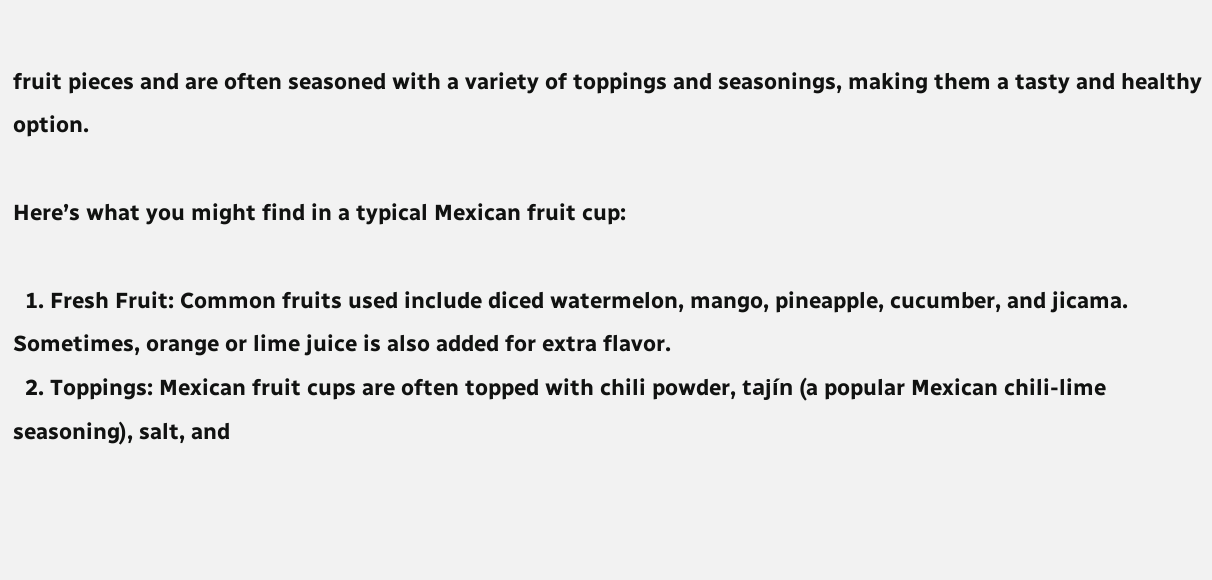fruit pieces and are often seasoned with a variety of toppings and seasonings, making them a tasty and healthy option.

Here’s what you might find in a typical Mexican fruit cup:

  1. Fresh Fruit: Common fruits used include diced watermelon, mango, pineapple, cucumber, and jicama. Sometimes, orange or lime juice is also added for extra flavor.
  2. Toppings: Mexican fruit cups are often topped with chili powder, tajín (a popular Mexican chili-lime seasoning), salt, and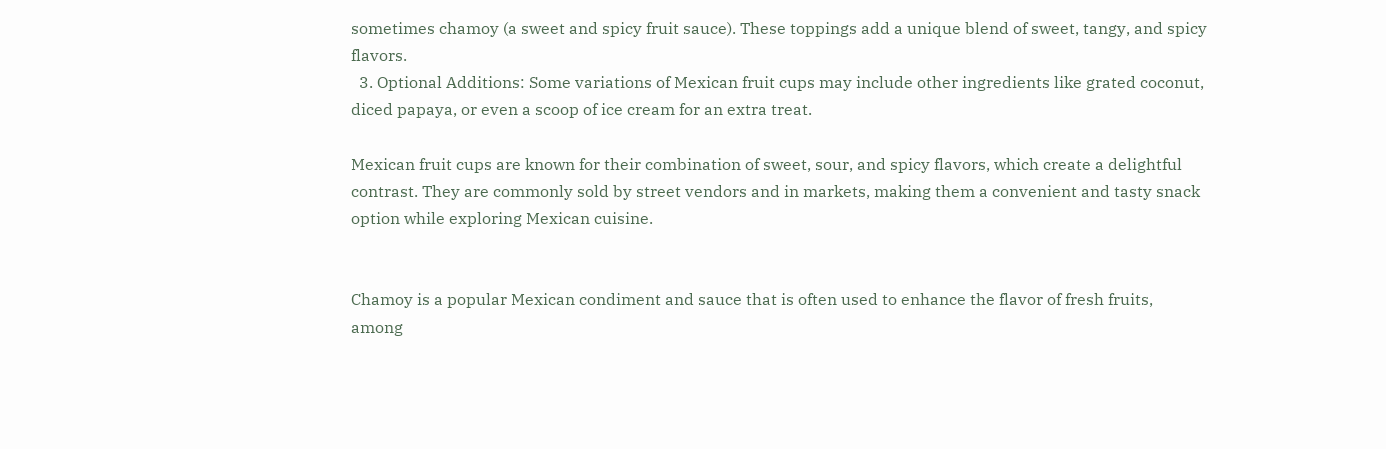sometimes chamoy (a sweet and spicy fruit sauce). These toppings add a unique blend of sweet, tangy, and spicy flavors.
  3. Optional Additions: Some variations of Mexican fruit cups may include other ingredients like grated coconut, diced papaya, or even a scoop of ice cream for an extra treat.

Mexican fruit cups are known for their combination of sweet, sour, and spicy flavors, which create a delightful contrast. They are commonly sold by street vendors and in markets, making them a convenient and tasty snack option while exploring Mexican cuisine.


Chamoy is a popular Mexican condiment and sauce that is often used to enhance the flavor of fresh fruits, among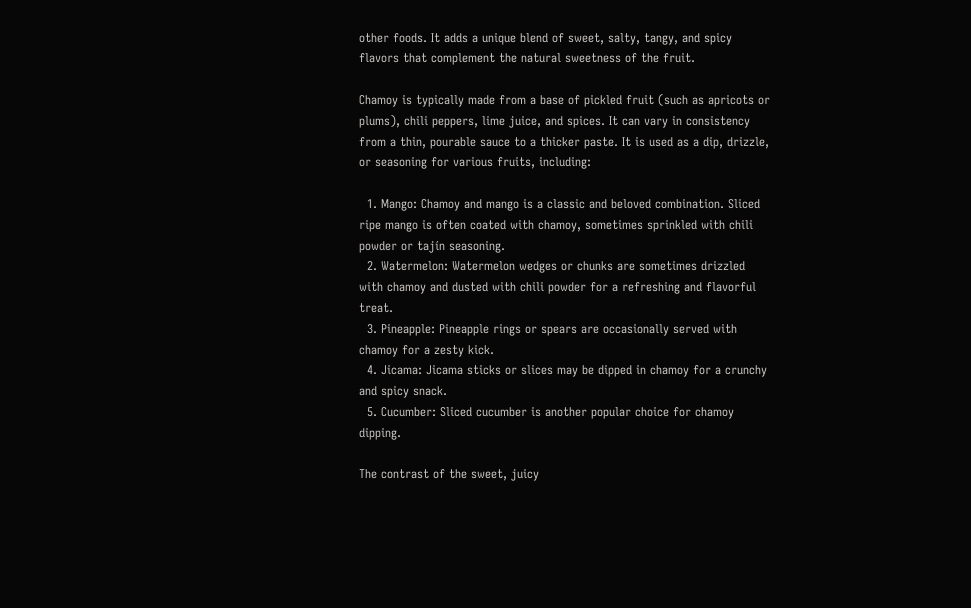other foods. It adds a unique blend of sweet, salty, tangy, and spicy flavors that complement the natural sweetness of the fruit.

Chamoy is typically made from a base of pickled fruit (such as apricots or plums), chili peppers, lime juice, and spices. It can vary in consistency from a thin, pourable sauce to a thicker paste. It is used as a dip, drizzle, or seasoning for various fruits, including:

  1. Mango: Chamoy and mango is a classic and beloved combination. Sliced ripe mango is often coated with chamoy, sometimes sprinkled with chili powder or tajín seasoning.
  2. Watermelon: Watermelon wedges or chunks are sometimes drizzled with chamoy and dusted with chili powder for a refreshing and flavorful treat.
  3. Pineapple: Pineapple rings or spears are occasionally served with chamoy for a zesty kick.
  4. Jicama: Jicama sticks or slices may be dipped in chamoy for a crunchy and spicy snack.
  5. Cucumber: Sliced cucumber is another popular choice for chamoy dipping.

The contrast of the sweet, juicy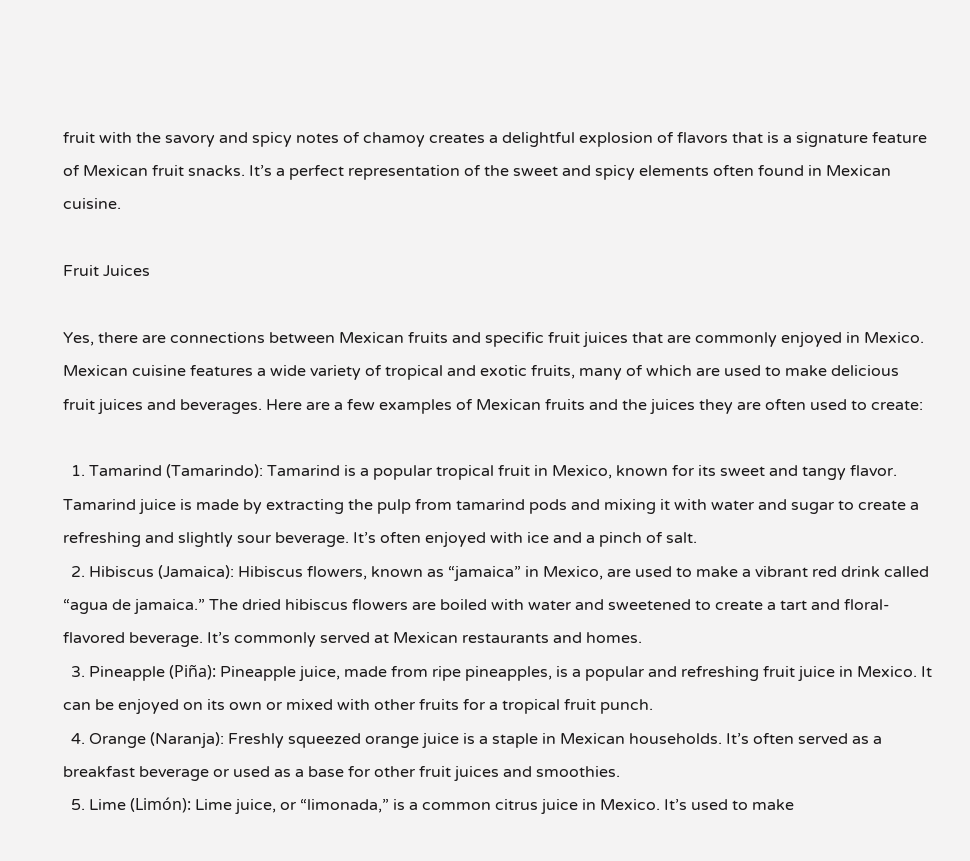fruit with the savory and spicy notes of chamoy creates a delightful explosion of flavors that is a signature feature of Mexican fruit snacks. It’s a perfect representation of the sweet and spicy elements often found in Mexican cuisine.

Fruit Juices

Yes, there are connections between Mexican fruits and specific fruit juices that are commonly enjoyed in Mexico. Mexican cuisine features a wide variety of tropical and exotic fruits, many of which are used to make delicious fruit juices and beverages. Here are a few examples of Mexican fruits and the juices they are often used to create:

  1. Tamarind (Tamarindo): Tamarind is a popular tropical fruit in Mexico, known for its sweet and tangy flavor. Tamarind juice is made by extracting the pulp from tamarind pods and mixing it with water and sugar to create a refreshing and slightly sour beverage. It’s often enjoyed with ice and a pinch of salt.
  2. Hibiscus (Jamaica): Hibiscus flowers, known as “jamaica” in Mexico, are used to make a vibrant red drink called “agua de jamaica.” The dried hibiscus flowers are boiled with water and sweetened to create a tart and floral-flavored beverage. It’s commonly served at Mexican restaurants and homes.
  3. Pineapple (Piña): Pineapple juice, made from ripe pineapples, is a popular and refreshing fruit juice in Mexico. It can be enjoyed on its own or mixed with other fruits for a tropical fruit punch.
  4. Orange (Naranja): Freshly squeezed orange juice is a staple in Mexican households. It’s often served as a breakfast beverage or used as a base for other fruit juices and smoothies.
  5. Lime (Limón): Lime juice, or “limonada,” is a common citrus juice in Mexico. It’s used to make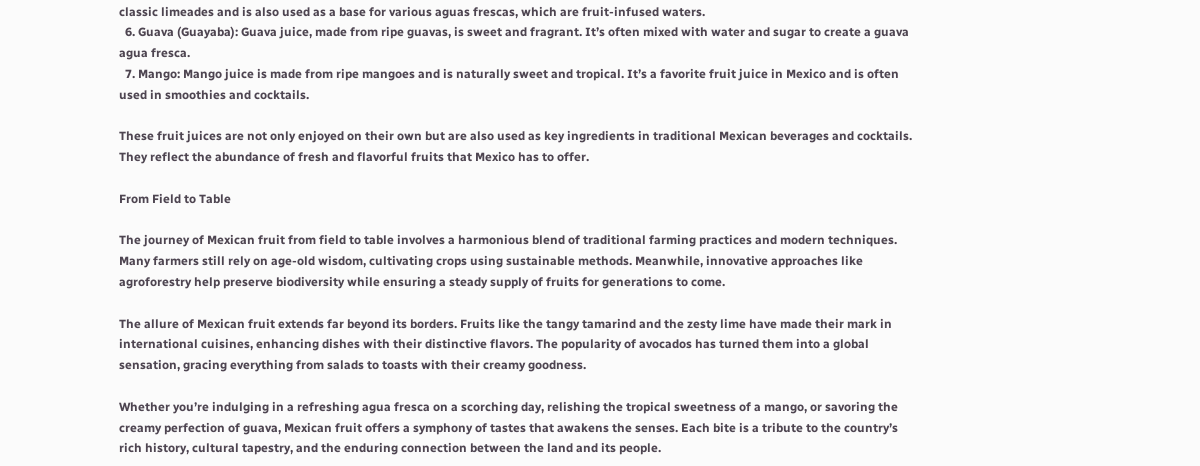classic limeades and is also used as a base for various aguas frescas, which are fruit-infused waters.
  6. Guava (Guayaba): Guava juice, made from ripe guavas, is sweet and fragrant. It’s often mixed with water and sugar to create a guava agua fresca.
  7. Mango: Mango juice is made from ripe mangoes and is naturally sweet and tropical. It’s a favorite fruit juice in Mexico and is often used in smoothies and cocktails.

These fruit juices are not only enjoyed on their own but are also used as key ingredients in traditional Mexican beverages and cocktails. They reflect the abundance of fresh and flavorful fruits that Mexico has to offer.

From Field to Table

The journey of Mexican fruit from field to table involves a harmonious blend of traditional farming practices and modern techniques. Many farmers still rely on age-old wisdom, cultivating crops using sustainable methods. Meanwhile, innovative approaches like agroforestry help preserve biodiversity while ensuring a steady supply of fruits for generations to come.

The allure of Mexican fruit extends far beyond its borders. Fruits like the tangy tamarind and the zesty lime have made their mark in international cuisines, enhancing dishes with their distinctive flavors. The popularity of avocados has turned them into a global sensation, gracing everything from salads to toasts with their creamy goodness.

Whether you’re indulging in a refreshing agua fresca on a scorching day, relishing the tropical sweetness of a mango, or savoring the creamy perfection of guava, Mexican fruit offers a symphony of tastes that awakens the senses. Each bite is a tribute to the country’s rich history, cultural tapestry, and the enduring connection between the land and its people.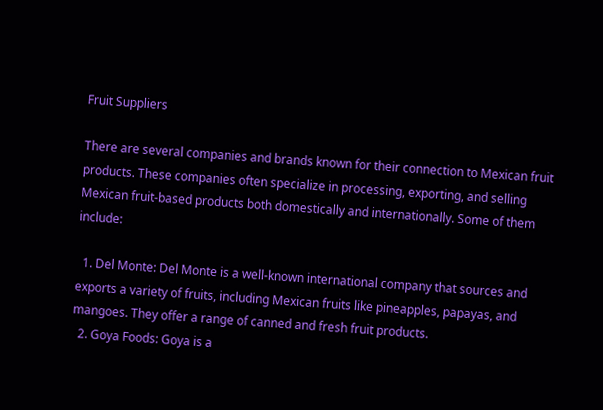Fruit Suppliers

There are several companies and brands known for their connection to Mexican fruit products. These companies often specialize in processing, exporting, and selling Mexican fruit-based products both domestically and internationally. Some of them include:

  1. Del Monte: Del Monte is a well-known international company that sources and exports a variety of fruits, including Mexican fruits like pineapples, papayas, and mangoes. They offer a range of canned and fresh fruit products.
  2. Goya Foods: Goya is a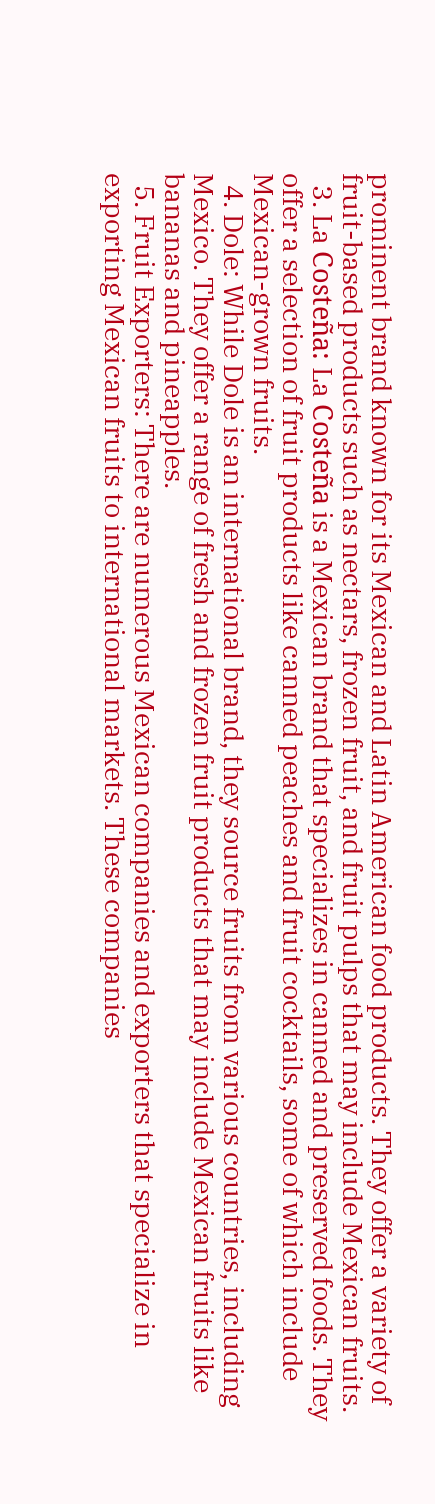prominent brand known for its Mexican and Latin American food products. They offer a variety of fruit-based products such as nectars, frozen fruit, and fruit pulps that may include Mexican fruits.
  3. La Costeña: La Costeña is a Mexican brand that specializes in canned and preserved foods. They offer a selection of fruit products like canned peaches and fruit cocktails, some of which include Mexican-grown fruits.
  4. Dole: While Dole is an international brand, they source fruits from various countries, including Mexico. They offer a range of fresh and frozen fruit products that may include Mexican fruits like bananas and pineapples.
  5. Fruit Exporters: There are numerous Mexican companies and exporters that specialize in exporting Mexican fruits to international markets. These companies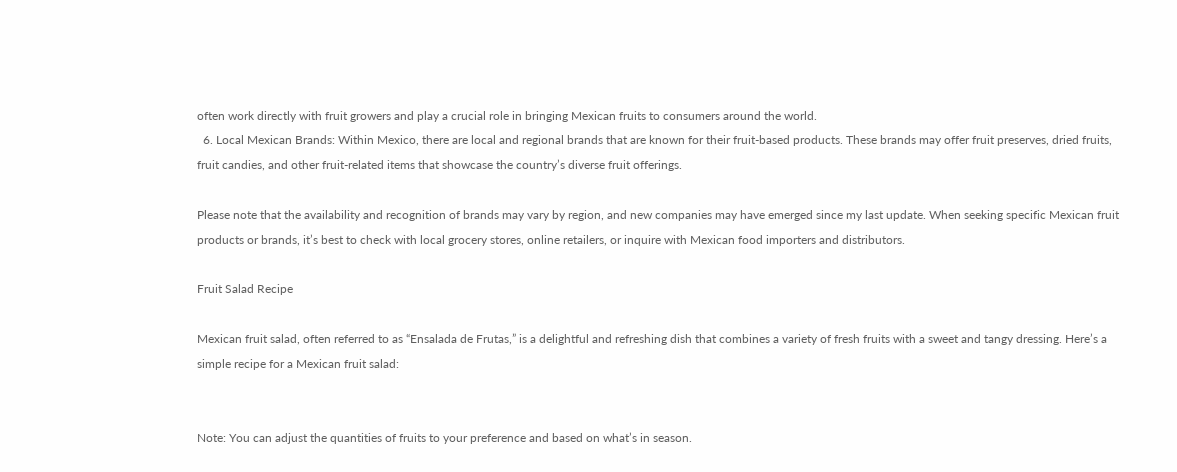often work directly with fruit growers and play a crucial role in bringing Mexican fruits to consumers around the world.
  6. Local Mexican Brands: Within Mexico, there are local and regional brands that are known for their fruit-based products. These brands may offer fruit preserves, dried fruits, fruit candies, and other fruit-related items that showcase the country’s diverse fruit offerings.

Please note that the availability and recognition of brands may vary by region, and new companies may have emerged since my last update. When seeking specific Mexican fruit products or brands, it’s best to check with local grocery stores, online retailers, or inquire with Mexican food importers and distributors.

Fruit Salad Recipe

Mexican fruit salad, often referred to as “Ensalada de Frutas,” is a delightful and refreshing dish that combines a variety of fresh fruits with a sweet and tangy dressing. Here’s a simple recipe for a Mexican fruit salad:


Note: You can adjust the quantities of fruits to your preference and based on what’s in season.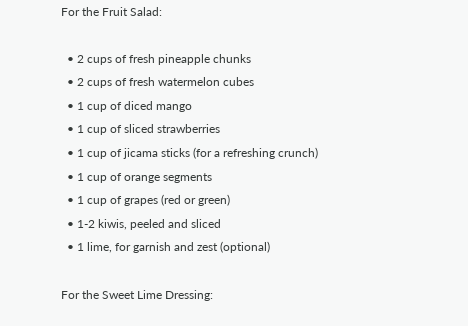For the Fruit Salad:

  • 2 cups of fresh pineapple chunks
  • 2 cups of fresh watermelon cubes
  • 1 cup of diced mango
  • 1 cup of sliced strawberries
  • 1 cup of jicama sticks (for a refreshing crunch)
  • 1 cup of orange segments
  • 1 cup of grapes (red or green)
  • 1-2 kiwis, peeled and sliced
  • 1 lime, for garnish and zest (optional)

For the Sweet Lime Dressing: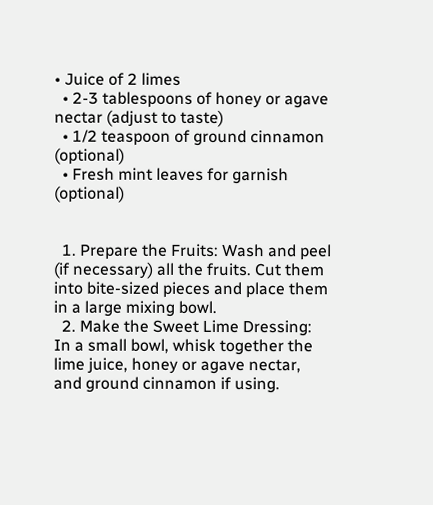• Juice of 2 limes
  • 2-3 tablespoons of honey or agave nectar (adjust to taste)
  • 1/2 teaspoon of ground cinnamon (optional)
  • Fresh mint leaves for garnish (optional)


  1. Prepare the Fruits: Wash and peel (if necessary) all the fruits. Cut them into bite-sized pieces and place them in a large mixing bowl.
  2. Make the Sweet Lime Dressing: In a small bowl, whisk together the lime juice, honey or agave nectar, and ground cinnamon if using.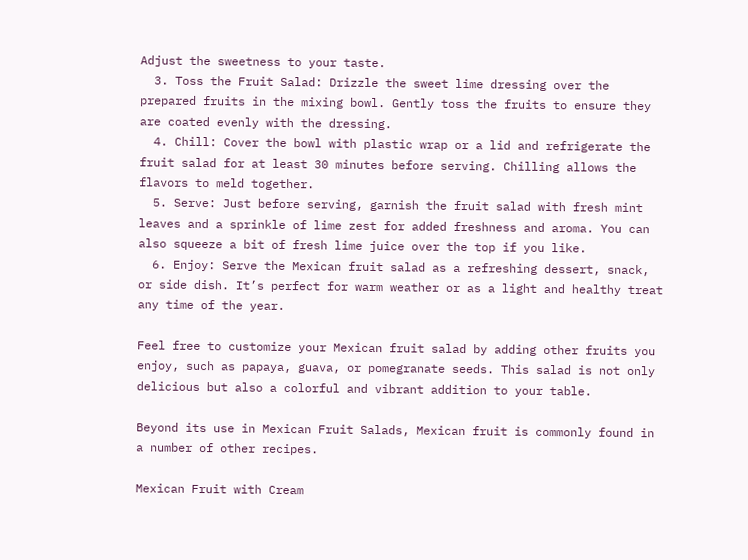Adjust the sweetness to your taste.
  3. Toss the Fruit Salad: Drizzle the sweet lime dressing over the prepared fruits in the mixing bowl. Gently toss the fruits to ensure they are coated evenly with the dressing.
  4. Chill: Cover the bowl with plastic wrap or a lid and refrigerate the fruit salad for at least 30 minutes before serving. Chilling allows the flavors to meld together.
  5. Serve: Just before serving, garnish the fruit salad with fresh mint leaves and a sprinkle of lime zest for added freshness and aroma. You can also squeeze a bit of fresh lime juice over the top if you like.
  6. Enjoy: Serve the Mexican fruit salad as a refreshing dessert, snack, or side dish. It’s perfect for warm weather or as a light and healthy treat any time of the year.

Feel free to customize your Mexican fruit salad by adding other fruits you enjoy, such as papaya, guava, or pomegranate seeds. This salad is not only delicious but also a colorful and vibrant addition to your table.

Beyond its use in Mexican Fruit Salads, Mexican fruit is commonly found in a number of other recipes.

Mexican Fruit with Cream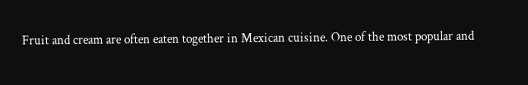Fruit and cream are often eaten together in Mexican cuisine. One of the most popular and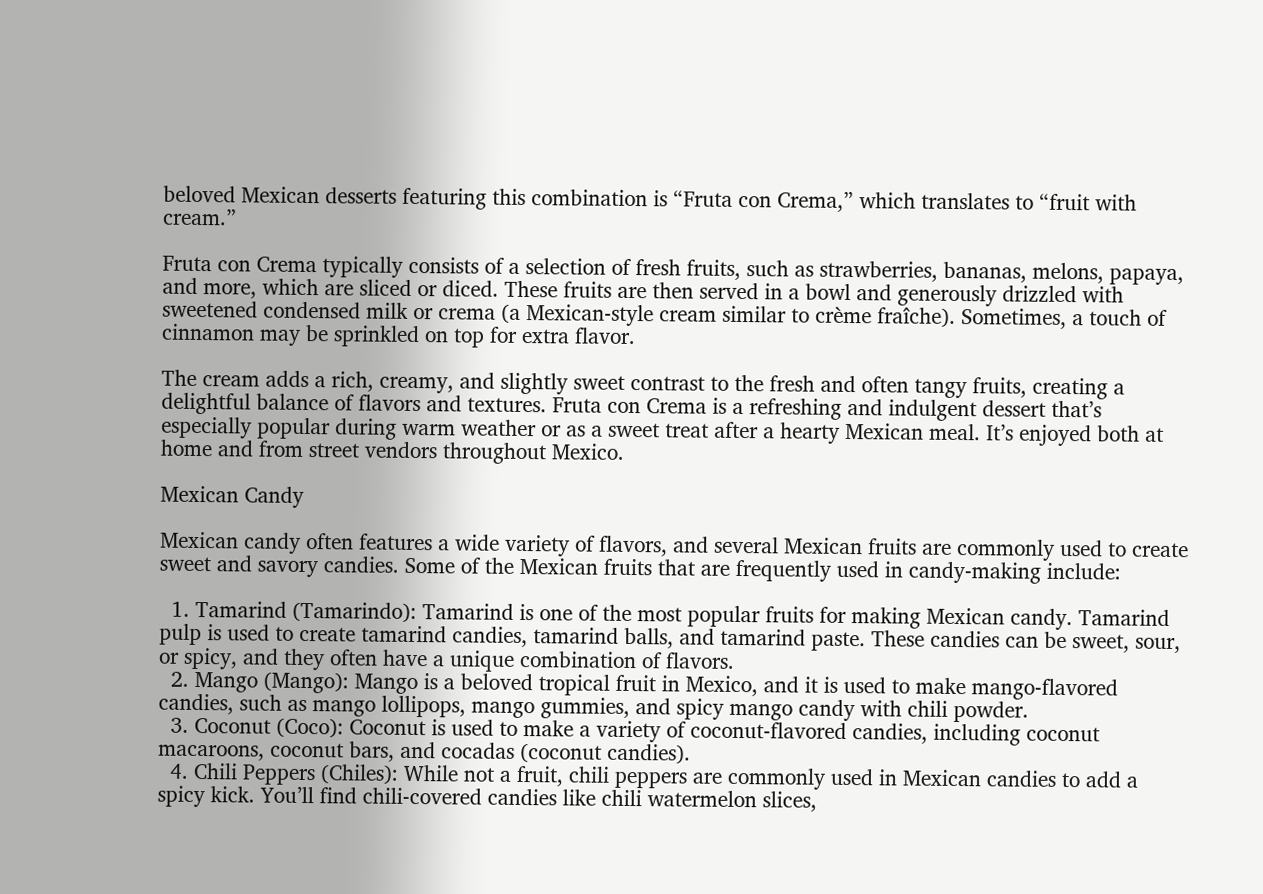beloved Mexican desserts featuring this combination is “Fruta con Crema,” which translates to “fruit with cream.”

Fruta con Crema typically consists of a selection of fresh fruits, such as strawberries, bananas, melons, papaya, and more, which are sliced or diced. These fruits are then served in a bowl and generously drizzled with sweetened condensed milk or crema (a Mexican-style cream similar to crème fraîche). Sometimes, a touch of cinnamon may be sprinkled on top for extra flavor.

The cream adds a rich, creamy, and slightly sweet contrast to the fresh and often tangy fruits, creating a delightful balance of flavors and textures. Fruta con Crema is a refreshing and indulgent dessert that’s especially popular during warm weather or as a sweet treat after a hearty Mexican meal. It’s enjoyed both at home and from street vendors throughout Mexico.

Mexican Candy

Mexican candy often features a wide variety of flavors, and several Mexican fruits are commonly used to create sweet and savory candies. Some of the Mexican fruits that are frequently used in candy-making include:

  1. Tamarind (Tamarindo): Tamarind is one of the most popular fruits for making Mexican candy. Tamarind pulp is used to create tamarind candies, tamarind balls, and tamarind paste. These candies can be sweet, sour, or spicy, and they often have a unique combination of flavors.
  2. Mango (Mango): Mango is a beloved tropical fruit in Mexico, and it is used to make mango-flavored candies, such as mango lollipops, mango gummies, and spicy mango candy with chili powder.
  3. Coconut (Coco): Coconut is used to make a variety of coconut-flavored candies, including coconut macaroons, coconut bars, and cocadas (coconut candies).
  4. Chili Peppers (Chiles): While not a fruit, chili peppers are commonly used in Mexican candies to add a spicy kick. You’ll find chili-covered candies like chili watermelon slices,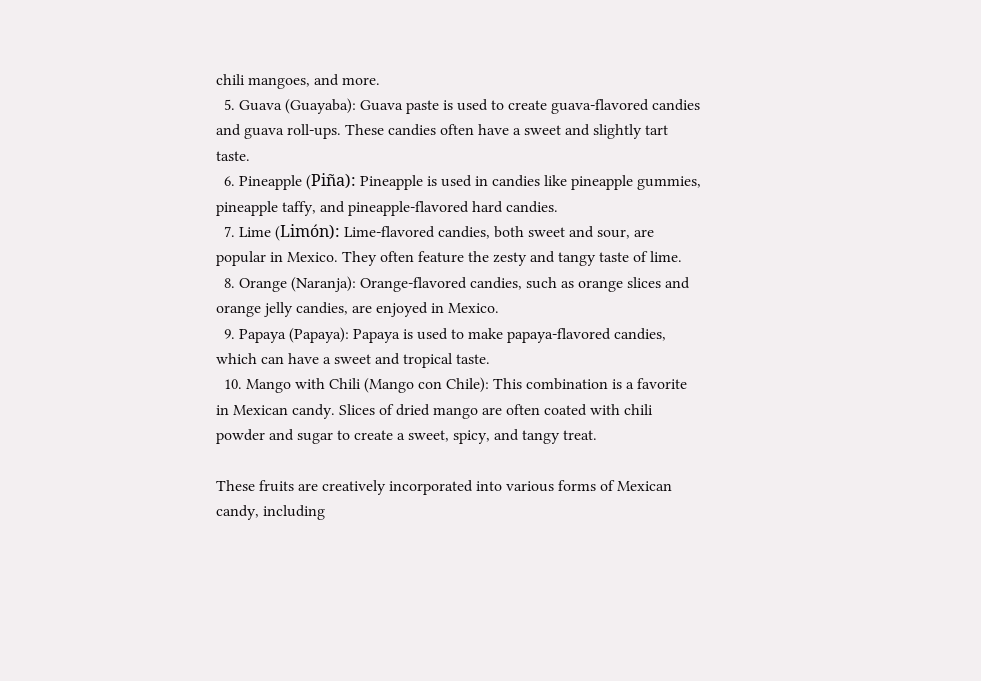chili mangoes, and more.
  5. Guava (Guayaba): Guava paste is used to create guava-flavored candies and guava roll-ups. These candies often have a sweet and slightly tart taste.
  6. Pineapple (Piña): Pineapple is used in candies like pineapple gummies, pineapple taffy, and pineapple-flavored hard candies.
  7. Lime (Limón): Lime-flavored candies, both sweet and sour, are popular in Mexico. They often feature the zesty and tangy taste of lime.
  8. Orange (Naranja): Orange-flavored candies, such as orange slices and orange jelly candies, are enjoyed in Mexico.
  9. Papaya (Papaya): Papaya is used to make papaya-flavored candies, which can have a sweet and tropical taste.
  10. Mango with Chili (Mango con Chile): This combination is a favorite in Mexican candy. Slices of dried mango are often coated with chili powder and sugar to create a sweet, spicy, and tangy treat.

These fruits are creatively incorporated into various forms of Mexican candy, including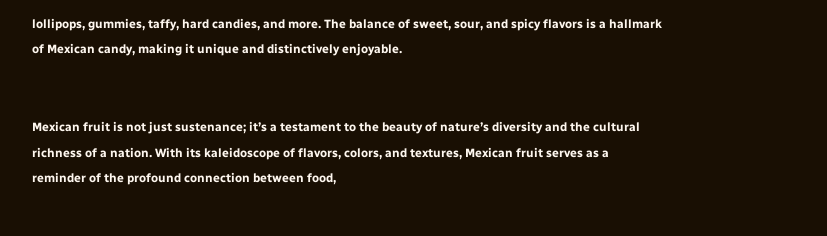lollipops, gummies, taffy, hard candies, and more. The balance of sweet, sour, and spicy flavors is a hallmark of Mexican candy, making it unique and distinctively enjoyable.


Mexican fruit is not just sustenance; it’s a testament to the beauty of nature’s diversity and the cultural richness of a nation. With its kaleidoscope of flavors, colors, and textures, Mexican fruit serves as a reminder of the profound connection between food,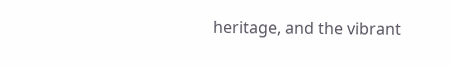heritage, and the vibrant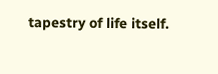tapestry of life itself.